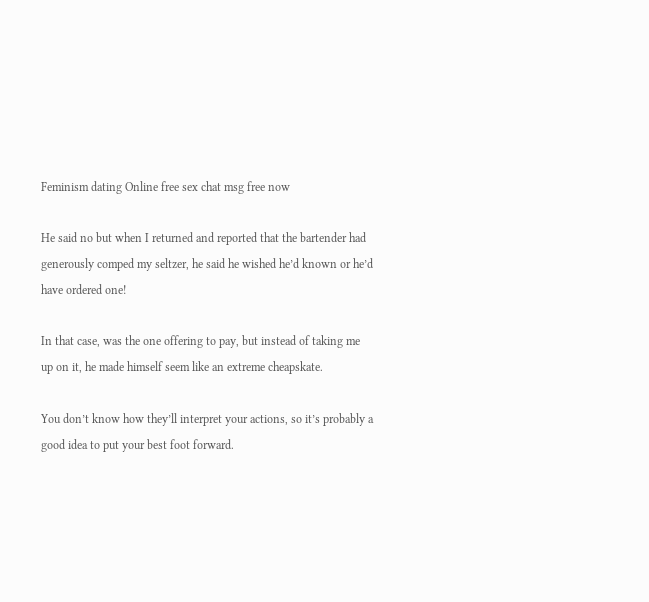Feminism dating Online free sex chat msg free now

He said no but when I returned and reported that the bartender had generously comped my seltzer, he said he wished he’d known or he’d have ordered one!

In that case, was the one offering to pay, but instead of taking me up on it, he made himself seem like an extreme cheapskate.

You don’t know how they’ll interpret your actions, so it’s probably a good idea to put your best foot forward.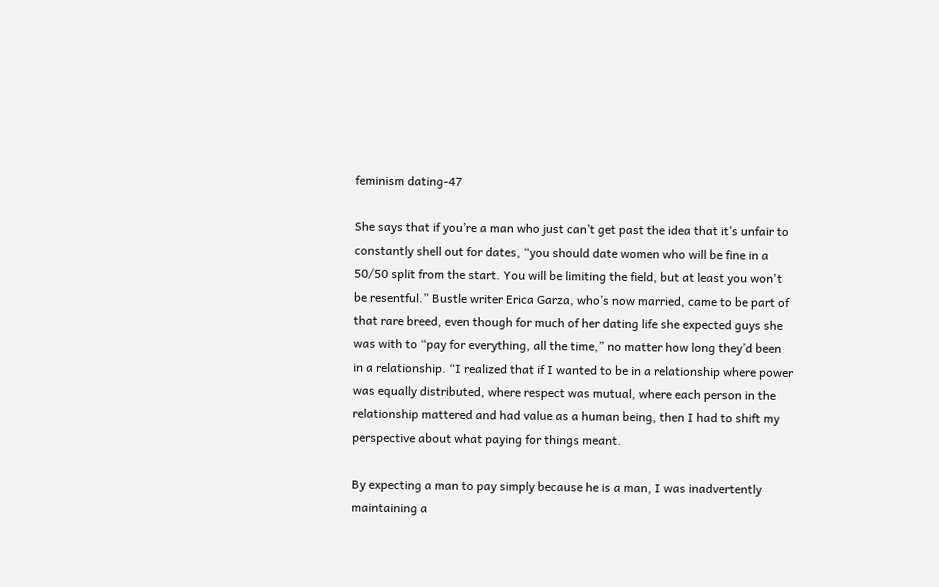feminism dating-47

She says that if you’re a man who just can’t get past the idea that it’s unfair to constantly shell out for dates, “you should date women who will be fine in a 50/50 split from the start. You will be limiting the field, but at least you won't be resentful.” Bustle writer Erica Garza, who’s now married, came to be part of that rare breed, even though for much of her dating life she expected guys she was with to “pay for everything, all the time,” no matter how long they’d been in a relationship. “I realized that if I wanted to be in a relationship where power was equally distributed, where respect was mutual, where each person in the relationship mattered and had value as a human being, then I had to shift my perspective about what paying for things meant.

By expecting a man to pay simply because he is a man, I was inadvertently maintaining a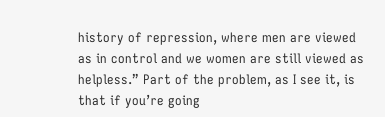history of repression, where men are viewed as in control and we women are still viewed as helpless.” Part of the problem, as I see it, is that if you’re going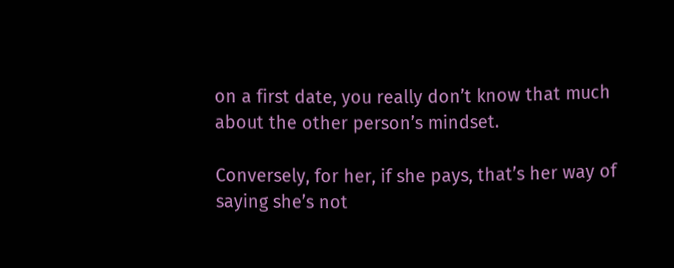on a first date, you really don’t know that much about the other person’s mindset.

Conversely, for her, if she pays, that’s her way of saying she’s not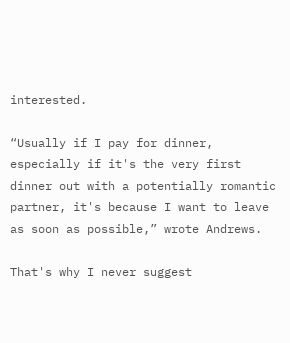interested.

“Usually if I pay for dinner, especially if it's the very first dinner out with a potentially romantic partner, it's because I want to leave as soon as possible,” wrote Andrews.

That's why I never suggest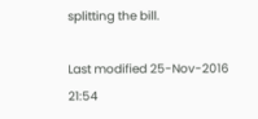splitting the bill.

Last modified 25-Nov-2016 21:54